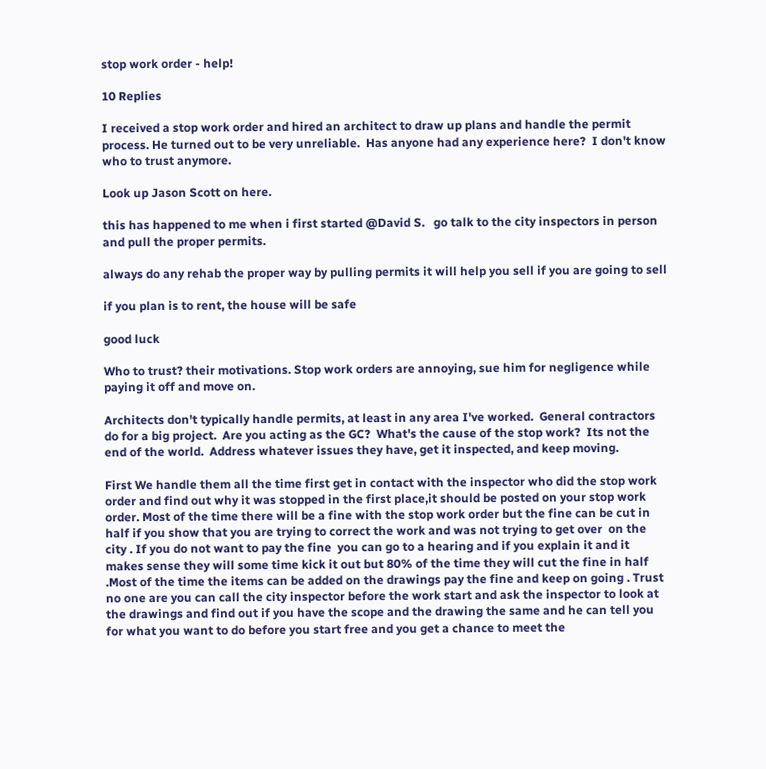stop work order - help!

10 Replies

I received a stop work order and hired an architect to draw up plans and handle the permit process. He turned out to be very unreliable.  Has anyone had any experience here?  I don't know who to trust anymore.

Look up Jason Scott on here.

this has happened to me when i first started @David S.   go talk to the city inspectors in person and pull the proper permits.

always do any rehab the proper way by pulling permits it will help you sell if you are going to sell

if you plan is to rent, the house will be safe

good luck

Who to trust? their motivations. Stop work orders are annoying, sue him for negligence while paying it off and move on.

Architects don't typically handle permits, at least in any area I've worked.  General contractors do for a big project.  Are you acting as the GC?  What's the cause of the stop work?  Its not the end of the world.  Address whatever issues they have, get it inspected, and keep moving.

First We handle them all the time first get in contact with the inspector who did the stop work order and find out why it was stopped in the first place,it should be posted on your stop work order. Most of the time there will be a fine with the stop work order but the fine can be cut in half if you show that you are trying to correct the work and was not trying to get over  on the city . If you do not want to pay the fine  you can go to a hearing and if you explain it and it makes sense they will some time kick it out but 80% of the time they will cut the fine in half .Most of the time the items can be added on the drawings pay the fine and keep on going . Trust no one are you can call the city inspector before the work start and ask the inspector to look at the drawings and find out if you have the scope and the drawing the same and he can tell you  for what you want to do before you start free and you get a chance to meet the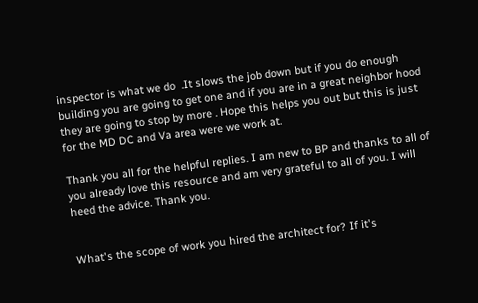inspector is what we do  .It slows the job down but if you do enough building you are going to get one and if you are in a great neighbor hood they are going to stop by more . Hope this helps you out but this is just for the MD DC and Va area were we work at.

Thank you all for the helpful replies. I am new to BP and thanks to all of you already love this resource and am very grateful to all of you. I will heed the advice. Thank you.


What's the scope of work you hired the architect for? If it's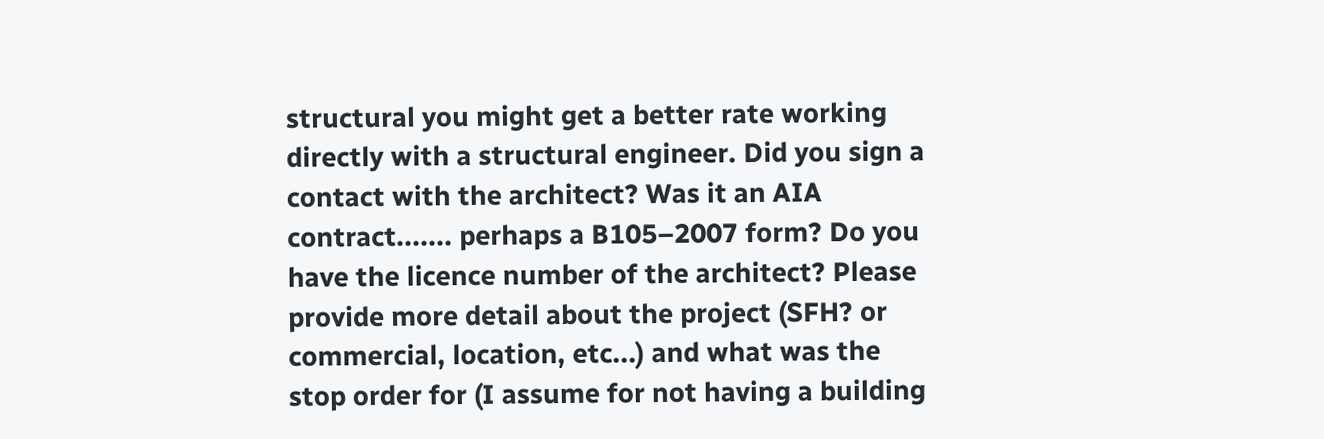structural you might get a better rate working directly with a structural engineer. Did you sign a contact with the architect? Was it an AIA contract....... perhaps a B105–2007 form? Do you have the licence number of the architect? Please provide more detail about the project (SFH? or commercial, location, etc...) and what was the stop order for (I assume for not having a building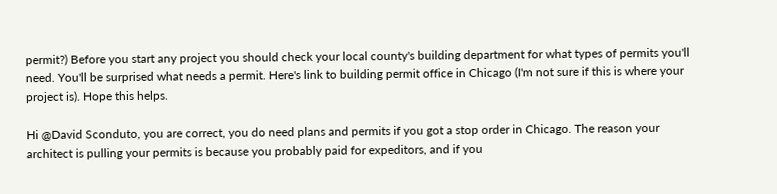permit?) Before you start any project you should check your local county's building department for what types of permits you'll need. You'll be surprised what needs a permit. Here's link to building permit office in Chicago (I'm not sure if this is where your project is). Hope this helps.

Hi @David Sconduto, you are correct, you do need plans and permits if you got a stop order in Chicago. The reason your architect is pulling your permits is because you probably paid for expeditors, and if you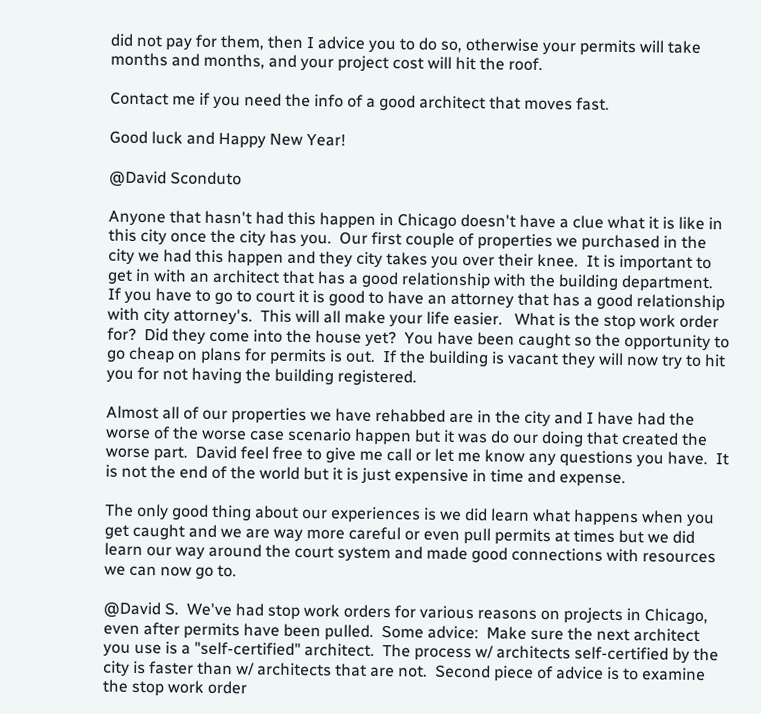did not pay for them, then I advice you to do so, otherwise your permits will take months and months, and your project cost will hit the roof.

Contact me if you need the info of a good architect that moves fast.

Good luck and Happy New Year!

@David Sconduto

Anyone that hasn't had this happen in Chicago doesn't have a clue what it is like in this city once the city has you.  Our first couple of properties we purchased in the city we had this happen and they city takes you over their knee.  It is important to get in with an architect that has a good relationship with the building department.  If you have to go to court it is good to have an attorney that has a good relationship with city attorney's.  This will all make your life easier.   What is the stop work order for?  Did they come into the house yet?  You have been caught so the opportunity to go cheap on plans for permits is out.  If the building is vacant they will now try to hit you for not having the building registered.

Almost all of our properties we have rehabbed are in the city and I have had the worse of the worse case scenario happen but it was do our doing that created the worse part.  David feel free to give me call or let me know any questions you have.  It is not the end of the world but it is just expensive in time and expense.

The only good thing about our experiences is we did learn what happens when you get caught and we are way more careful or even pull permits at times but we did learn our way around the court system and made good connections with resources we can now go to.

@David S.  We've had stop work orders for various reasons on projects in Chicago, even after permits have been pulled.  Some advice:  Make sure the next architect you use is a "self-certified" architect.  The process w/ architects self-certified by the city is faster than w/ architects that are not.  Second piece of advice is to examine the stop work order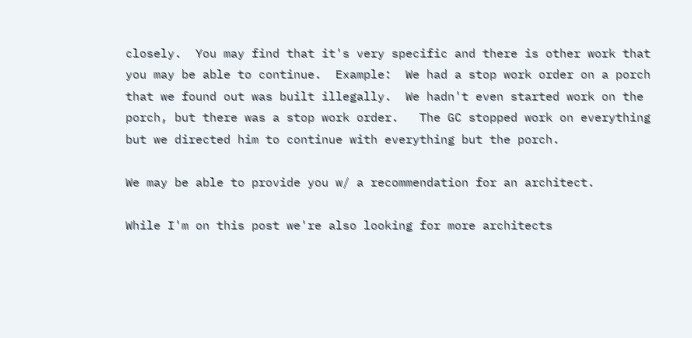closely.  You may find that it's very specific and there is other work that you may be able to continue.  Example:  We had a stop work order on a porch that we found out was built illegally.  We hadn't even started work on the porch, but there was a stop work order.   The GC stopped work on everything but we directed him to continue with everything but the porch.

We may be able to provide you w/ a recommendation for an architect.

While I'm on this post we're also looking for more architects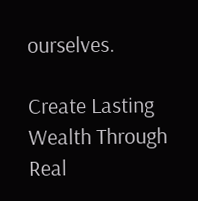ourselves.

Create Lasting Wealth Through Real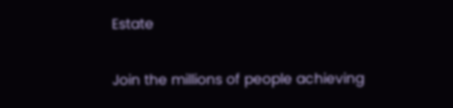Estate

Join the millions of people achieving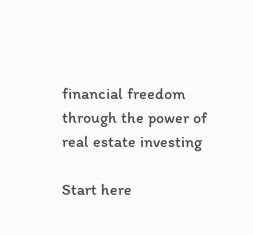financial freedom through the power of real estate investing

Start here